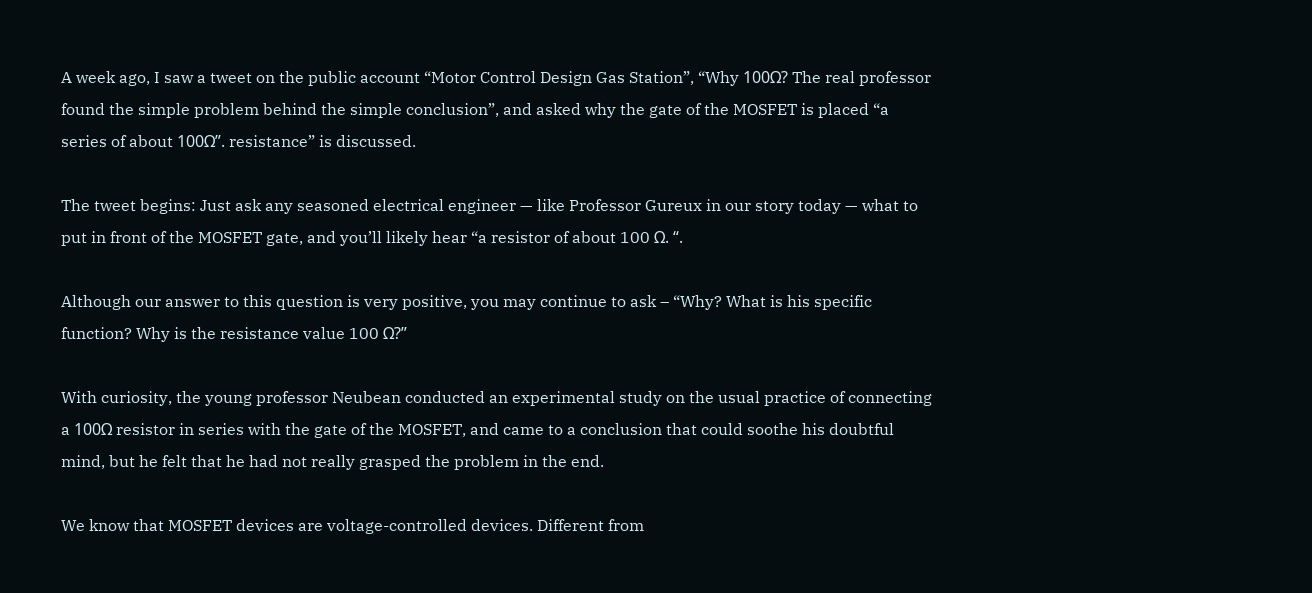A week ago, I saw a tweet on the public account “Motor Control Design Gas Station”, “Why 100Ω? The real professor found the simple problem behind the simple conclusion”, and asked why the gate of the MOSFET is placed “a series of about 100Ω”. resistance” is discussed.

The tweet begins: Just ask any seasoned electrical engineer — like Professor Gureux in our story today — what to put in front of the MOSFET gate, and you’ll likely hear “a resistor of about 100 Ω. “.

Although our answer to this question is very positive, you may continue to ask – “Why? What is his specific function? Why is the resistance value 100 Ω?”

With curiosity, the young professor Neubean conducted an experimental study on the usual practice of connecting a 100Ω resistor in series with the gate of the MOSFET, and came to a conclusion that could soothe his doubtful mind, but he felt that he had not really grasped the problem in the end.

We know that MOSFET devices are voltage-controlled devices. Different from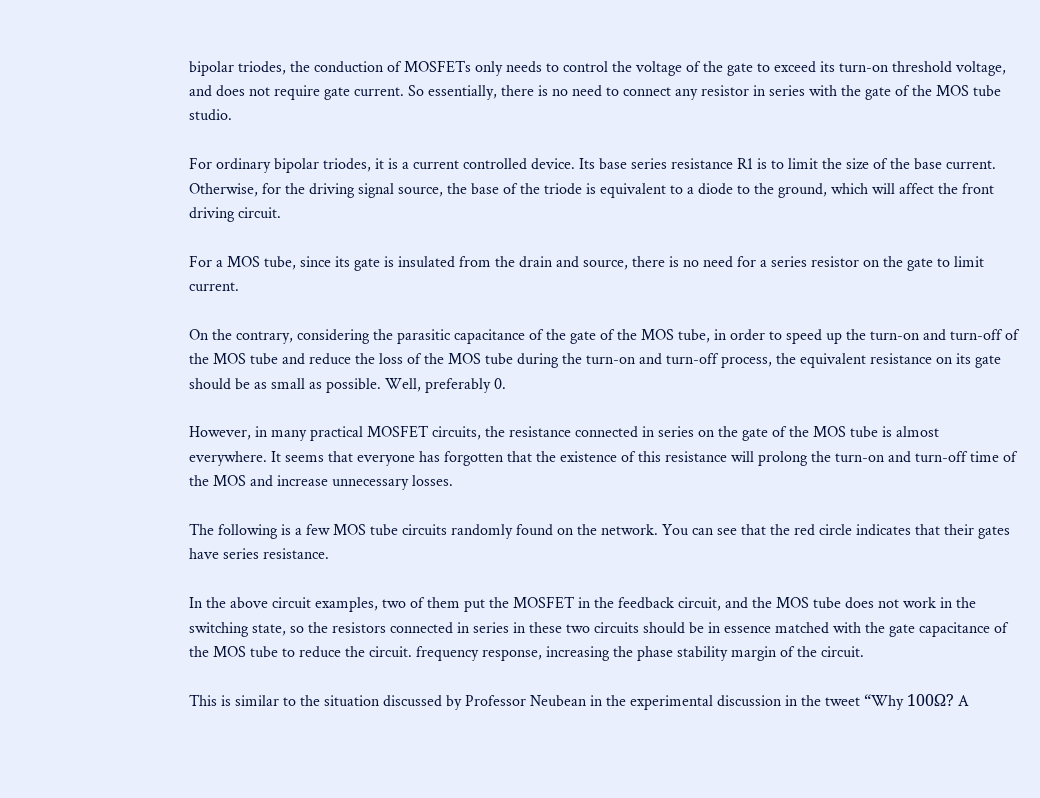bipolar triodes, the conduction of MOSFETs only needs to control the voltage of the gate to exceed its turn-on threshold voltage, and does not require gate current. So essentially, there is no need to connect any resistor in series with the gate of the MOS tube studio.

For ordinary bipolar triodes, it is a current controlled device. Its base series resistance R1 is to limit the size of the base current. Otherwise, for the driving signal source, the base of the triode is equivalent to a diode to the ground, which will affect the front driving circuit.

For a MOS tube, since its gate is insulated from the drain and source, there is no need for a series resistor on the gate to limit current.

On the contrary, considering the parasitic capacitance of the gate of the MOS tube, in order to speed up the turn-on and turn-off of the MOS tube and reduce the loss of the MOS tube during the turn-on and turn-off process, the equivalent resistance on its gate should be as small as possible. Well, preferably 0.

However, in many practical MOSFET circuits, the resistance connected in series on the gate of the MOS tube is almost everywhere. It seems that everyone has forgotten that the existence of this resistance will prolong the turn-on and turn-off time of the MOS and increase unnecessary losses.

The following is a few MOS tube circuits randomly found on the network. You can see that the red circle indicates that their gates have series resistance.

In the above circuit examples, two of them put the MOSFET in the feedback circuit, and the MOS tube does not work in the switching state, so the resistors connected in series in these two circuits should be in essence matched with the gate capacitance of the MOS tube to reduce the circuit. frequency response, increasing the phase stability margin of the circuit.

This is similar to the situation discussed by Professor Neubean in the experimental discussion in the tweet “Why 100Ω? A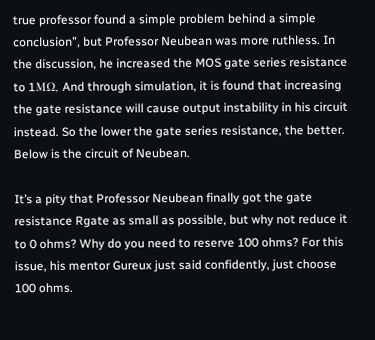true professor found a simple problem behind a simple conclusion”, but Professor Neubean was more ruthless. In the discussion, he increased the MOS gate series resistance to 1MΩ, And through simulation, it is found that increasing the gate resistance will cause output instability in his circuit instead. So the lower the gate series resistance, the better. Below is the circuit of Neubean.

It’s a pity that Professor Neubean finally got the gate resistance Rgate as small as possible, but why not reduce it to 0 ohms? Why do you need to reserve 100 ohms? For this issue, his mentor Gureux just said confidently, just choose 100 ohms.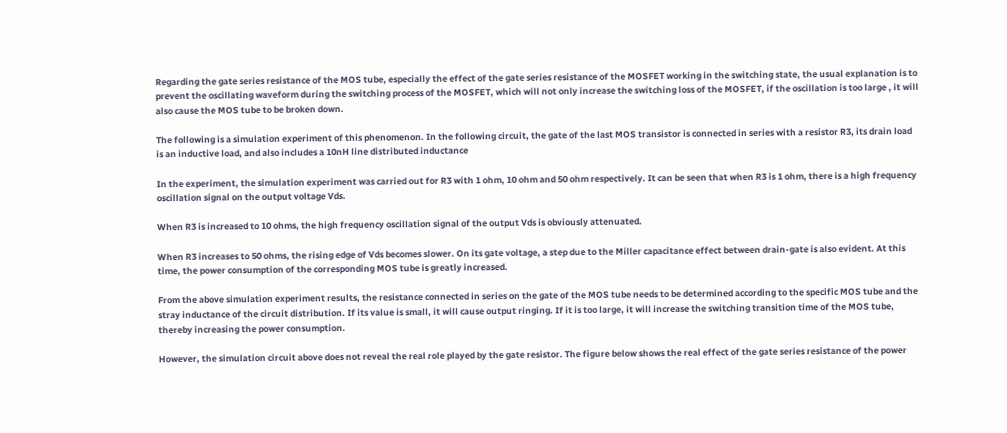Regarding the gate series resistance of the MOS tube, especially the effect of the gate series resistance of the MOSFET working in the switching state, the usual explanation is to prevent the oscillating waveform during the switching process of the MOSFET, which will not only increase the switching loss of the MOSFET, if the oscillation is too large , it will also cause the MOS tube to be broken down.

The following is a simulation experiment of this phenomenon. In the following circuit, the gate of the last MOS transistor is connected in series with a resistor R3, its drain load is an inductive load, and also includes a 10nH line distributed inductance

In the experiment, the simulation experiment was carried out for R3 with 1 ohm, 10 ohm and 50 ohm respectively. It can be seen that when R3 is 1 ohm, there is a high frequency oscillation signal on the output voltage Vds.

When R3 is increased to 10 ohms, the high frequency oscillation signal of the output Vds is obviously attenuated.

When R3 increases to 50 ohms, the rising edge of Vds becomes slower. On its gate voltage, a step due to the Miller capacitance effect between drain-gate is also evident. At this time, the power consumption of the corresponding MOS tube is greatly increased.

From the above simulation experiment results, the resistance connected in series on the gate of the MOS tube needs to be determined according to the specific MOS tube and the stray inductance of the circuit distribution. If its value is small, it will cause output ringing. If it is too large, it will increase the switching transition time of the MOS tube, thereby increasing the power consumption.

However, the simulation circuit above does not reveal the real role played by the gate resistor. The figure below shows the real effect of the gate series resistance of the power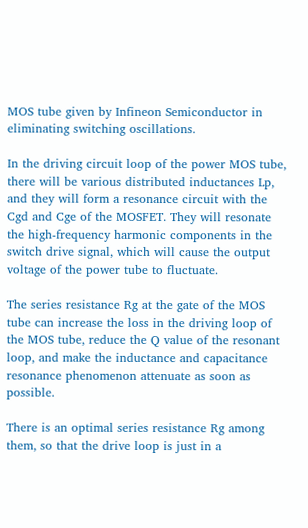MOS tube given by Infineon Semiconductor in eliminating switching oscillations.

In the driving circuit loop of the power MOS tube, there will be various distributed inductances Lp, and they will form a resonance circuit with the Cgd and Cge of the MOSFET. They will resonate the high-frequency harmonic components in the switch drive signal, which will cause the output voltage of the power tube to fluctuate.

The series resistance Rg at the gate of the MOS tube can increase the loss in the driving loop of the MOS tube, reduce the Q value of the resonant loop, and make the inductance and capacitance resonance phenomenon attenuate as soon as possible.

There is an optimal series resistance Rg among them, so that the drive loop is just in a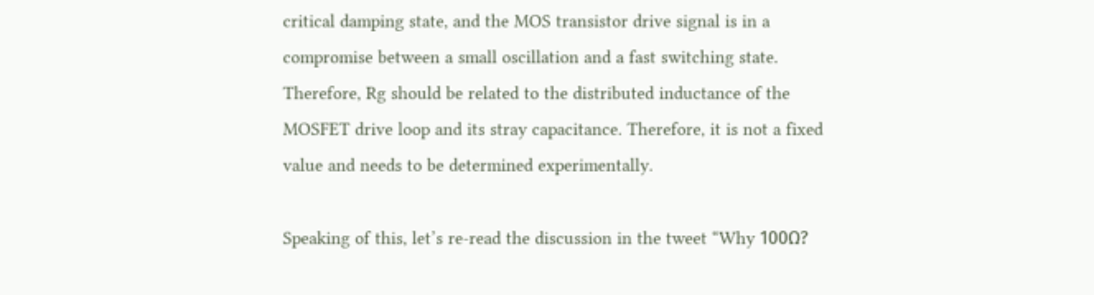critical damping state, and the MOS transistor drive signal is in a compromise between a small oscillation and a fast switching state. Therefore, Rg should be related to the distributed inductance of the MOSFET drive loop and its stray capacitance. Therefore, it is not a fixed value and needs to be determined experimentally.

Speaking of this, let’s re-read the discussion in the tweet “Why 100Ω?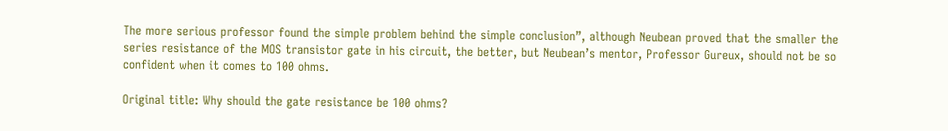The more serious professor found the simple problem behind the simple conclusion”, although Neubean proved that the smaller the series resistance of the MOS transistor gate in his circuit, the better, but Neubean’s mentor, Professor Gureux, should not be so confident when it comes to 100 ohms.

Original title: Why should the gate resistance be 100 ohms?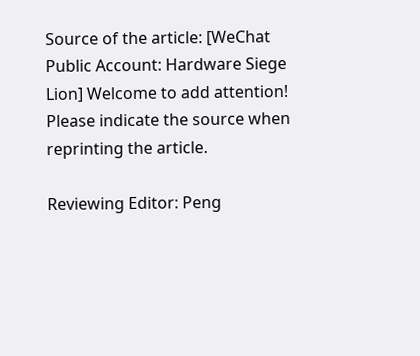Source of the article: [WeChat Public Account: Hardware Siege Lion] Welcome to add attention! Please indicate the source when reprinting the article.

Reviewing Editor: Peng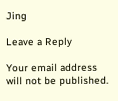Jing

Leave a Reply

Your email address will not be published.